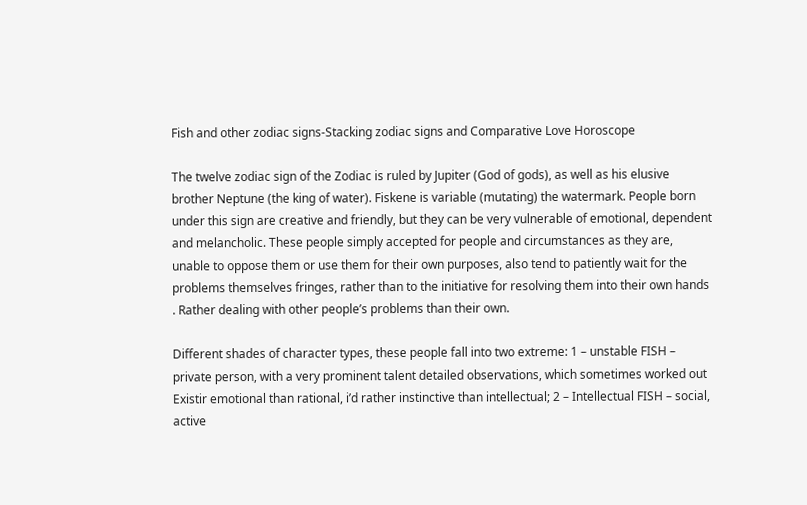Fish and other zodiac signs-Stacking zodiac signs and Comparative Love Horoscope

The twelve zodiac sign of the Zodiac is ruled by Jupiter (God of gods), as well as his elusive brother Neptune (the king of water). Fiskene is variable (mutating) the watermark. People born under this sign are creative and friendly, but they can be very vulnerable of emotional, dependent and melancholic. These people simply accepted for people and circumstances as they are, unable to oppose them or use them for their own purposes, also tend to patiently wait for the problems themselves fringes, rather than to the initiative for resolving them into their own hands . Rather dealing with other people’s problems than their own.

Different shades of character types, these people fall into two extreme: 1 – unstable FISH – private person, with a very prominent talent detailed observations, which sometimes worked out Existir emotional than rational, i’d rather instinctive than intellectual; 2 – Intellectual FISH – social, active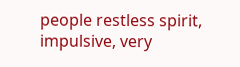people restless spirit, impulsive, very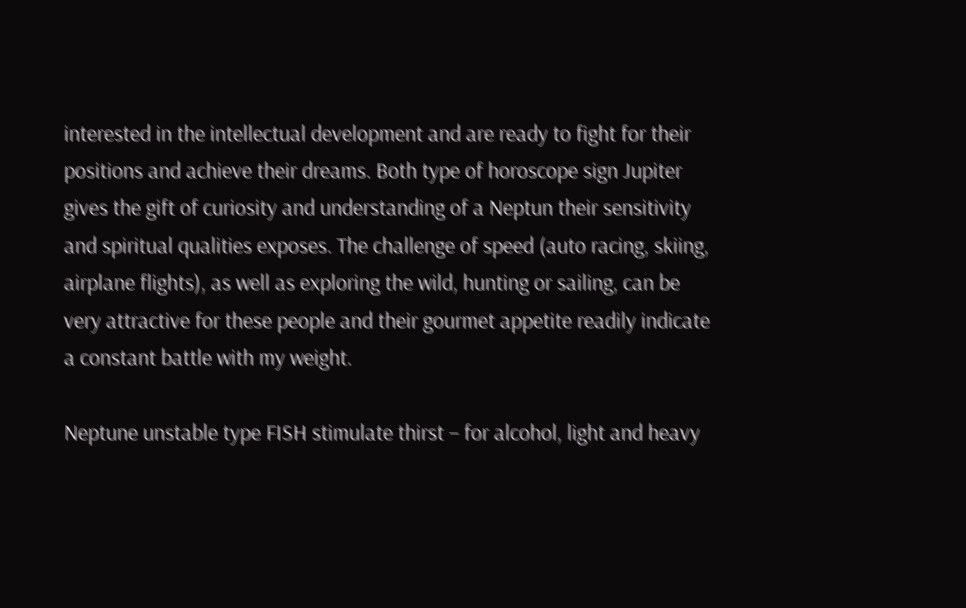interested in the intellectual development and are ready to fight for their positions and achieve their dreams. Both type of horoscope sign Jupiter gives the gift of curiosity and understanding of a Neptun their sensitivity and spiritual qualities exposes. The challenge of speed (auto racing, skiing, airplane flights), as well as exploring the wild, hunting or sailing, can be very attractive for these people and their gourmet appetite readily indicate a constant battle with my weight.

Neptune unstable type FISH stimulate thirst – for alcohol, light and heavy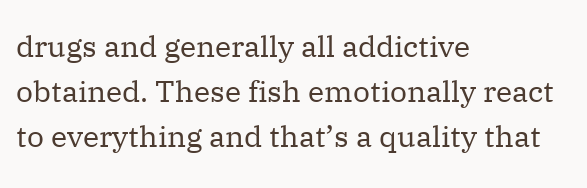drugs and generally all addictive obtained. These fish emotionally react to everything and that’s a quality that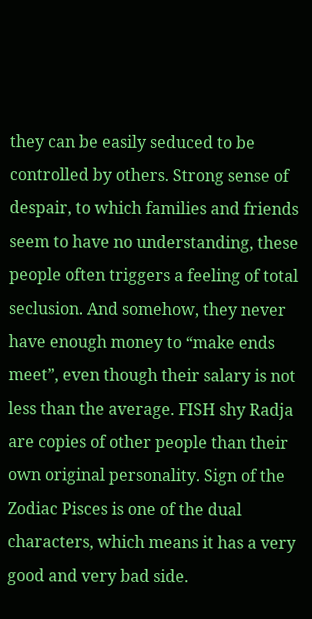they can be easily seduced to be controlled by others. Strong sense of despair, to which families and friends seem to have no understanding, these people often triggers a feeling of total seclusion. And somehow, they never have enough money to “make ends meet”, even though their salary is not less than the average. FISH shy Radja are copies of other people than their own original personality. Sign of the Zodiac Pisces is one of the dual characters, which means it has a very good and very bad side.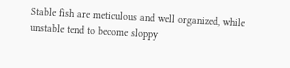Stable fish are meticulous and well organized, while unstable tend to become sloppy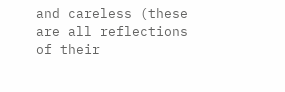and careless (these are all reflections of their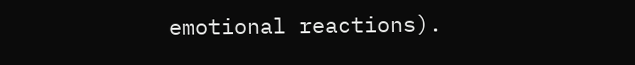emotional reactions).